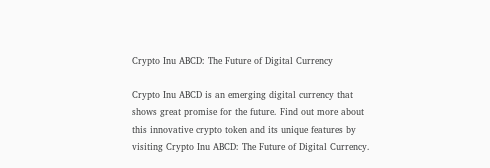Crypto Inu ABCD: The Future of Digital Currency

Crypto Inu ABCD is an emerging digital currency that shows great promise for the future. Find out more about this innovative crypto token and its unique features by visiting Crypto Inu ABCD: The Future of Digital Currency.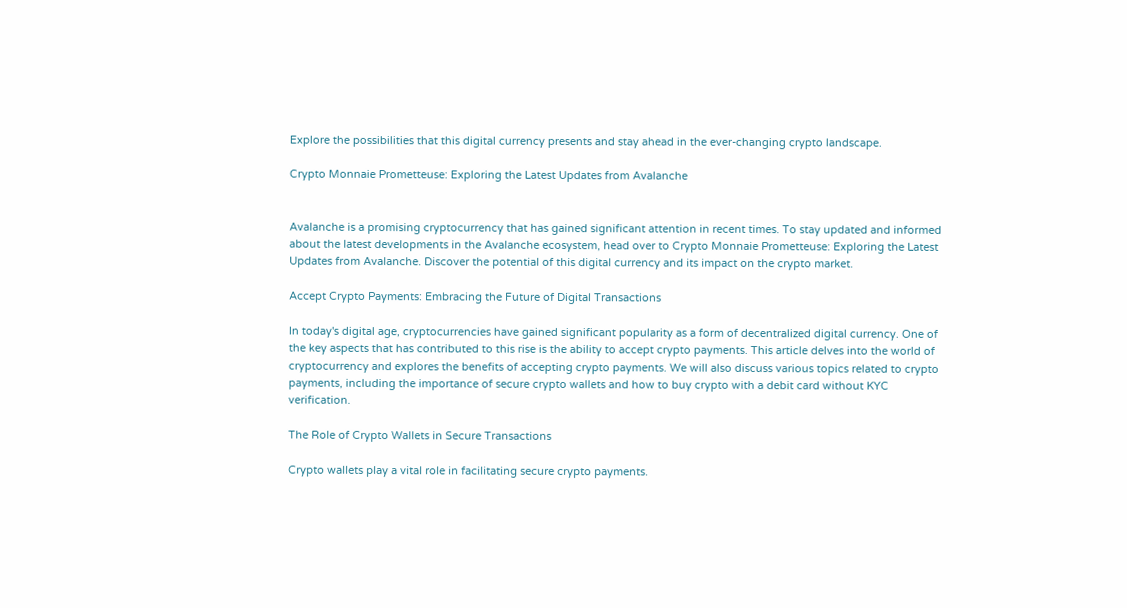Explore the possibilities that this digital currency presents and stay ahead in the ever-changing crypto landscape.

Crypto Monnaie Prometteuse: Exploring the Latest Updates from Avalanche


Avalanche is a promising cryptocurrency that has gained significant attention in recent times. To stay updated and informed about the latest developments in the Avalanche ecosystem, head over to Crypto Monnaie Prometteuse: Exploring the Latest Updates from Avalanche. Discover the potential of this digital currency and its impact on the crypto market.

Accept Crypto Payments: Embracing the Future of Digital Transactions

In today's digital age, cryptocurrencies have gained significant popularity as a form of decentralized digital currency. One of the key aspects that has contributed to this rise is the ability to accept crypto payments. This article delves into the world of cryptocurrency and explores the benefits of accepting crypto payments. We will also discuss various topics related to crypto payments, including the importance of secure crypto wallets and how to buy crypto with a debit card without KYC verification.

The Role of Crypto Wallets in Secure Transactions

Crypto wallets play a vital role in facilitating secure crypto payments.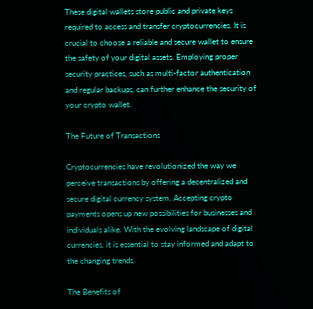These digital wallets store public and private keys required to access and transfer cryptocurrencies. It is crucial to choose a reliable and secure wallet to ensure the safety of your digital assets. Employing proper security practices, such as multi-factor authentication and regular backups, can further enhance the security of your crypto wallet.

The Future of Transactions

Cryptocurrencies have revolutionized the way we perceive transactions by offering a decentralized and secure digital currency system. Accepting crypto payments opens up new possibilities for businesses and individuals alike. With the evolving landscape of digital currencies, it is essential to stay informed and adapt to the changing trends.

The Benefits of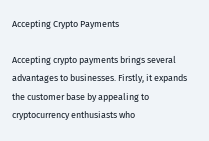Accepting Crypto Payments

Accepting crypto payments brings several advantages to businesses. Firstly, it expands the customer base by appealing to cryptocurrency enthusiasts who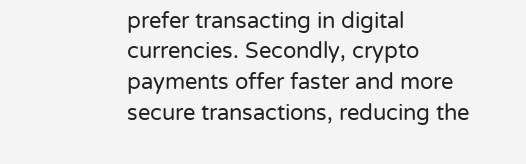prefer transacting in digital currencies. Secondly, crypto payments offer faster and more secure transactions, reducing the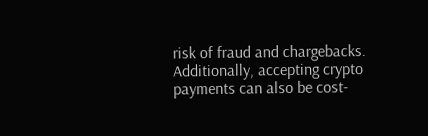risk of fraud and chargebacks. Additionally, accepting crypto payments can also be cost-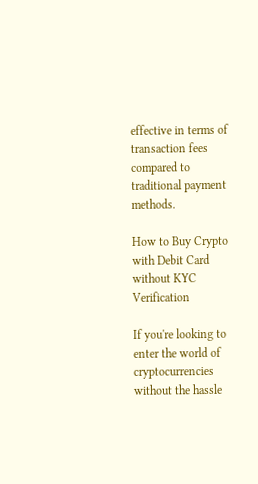effective in terms of transaction fees compared to traditional payment methods.

How to Buy Crypto with Debit Card without KYC Verification

If you're looking to enter the world of cryptocurrencies without the hassle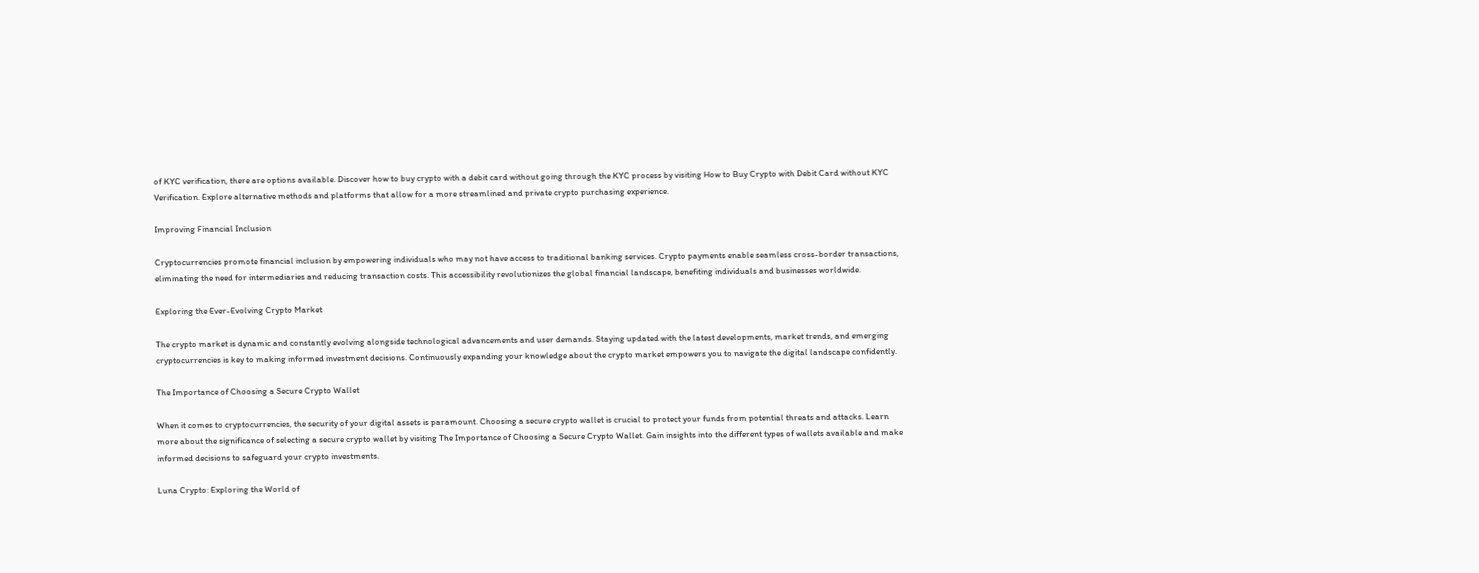of KYC verification, there are options available. Discover how to buy crypto with a debit card without going through the KYC process by visiting How to Buy Crypto with Debit Card without KYC Verification. Explore alternative methods and platforms that allow for a more streamlined and private crypto purchasing experience.

Improving Financial Inclusion

Cryptocurrencies promote financial inclusion by empowering individuals who may not have access to traditional banking services. Crypto payments enable seamless cross-border transactions, eliminating the need for intermediaries and reducing transaction costs. This accessibility revolutionizes the global financial landscape, benefiting individuals and businesses worldwide.

Exploring the Ever-Evolving Crypto Market

The crypto market is dynamic and constantly evolving alongside technological advancements and user demands. Staying updated with the latest developments, market trends, and emerging cryptocurrencies is key to making informed investment decisions. Continuously expanding your knowledge about the crypto market empowers you to navigate the digital landscape confidently.

The Importance of Choosing a Secure Crypto Wallet

When it comes to cryptocurrencies, the security of your digital assets is paramount. Choosing a secure crypto wallet is crucial to protect your funds from potential threats and attacks. Learn more about the significance of selecting a secure crypto wallet by visiting The Importance of Choosing a Secure Crypto Wallet. Gain insights into the different types of wallets available and make informed decisions to safeguard your crypto investments.

Luna Crypto: Exploring the World of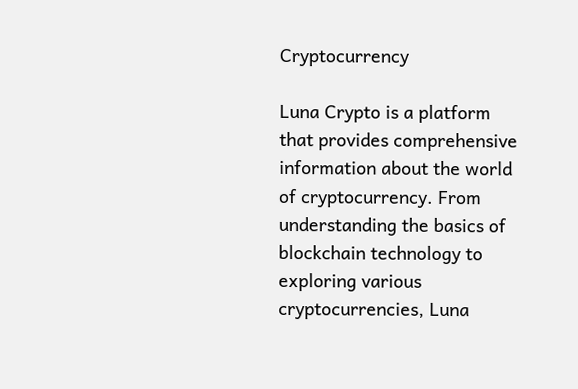Cryptocurrency

Luna Crypto is a platform that provides comprehensive information about the world of cryptocurrency. From understanding the basics of blockchain technology to exploring various cryptocurrencies, Luna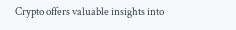Crypto offers valuable insights into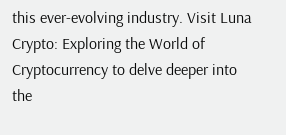this ever-evolving industry. Visit Luna Crypto: Exploring the World of Cryptocurrency to delve deeper into the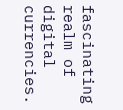fascinating realm of digital currencies.